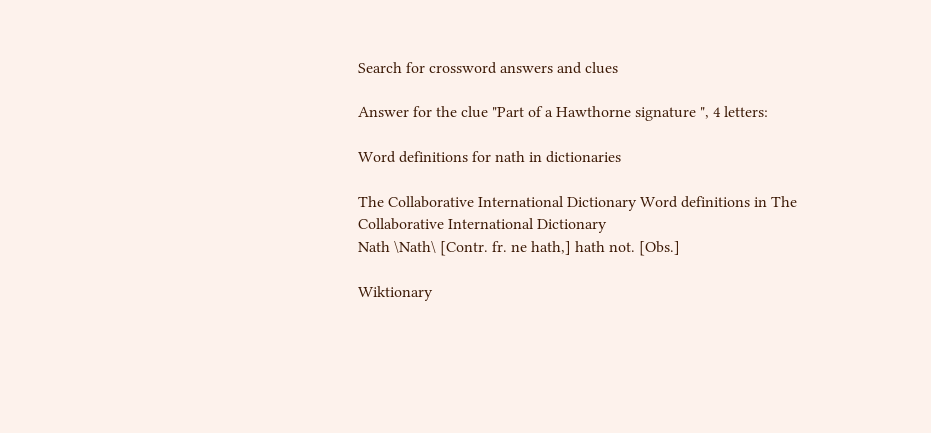Search for crossword answers and clues

Answer for the clue "Part of a Hawthorne signature ", 4 letters:

Word definitions for nath in dictionaries

The Collaborative International Dictionary Word definitions in The Collaborative International Dictionary
Nath \Nath\ [Contr. fr. ne hath,] hath not. [Obs.]

Wiktionary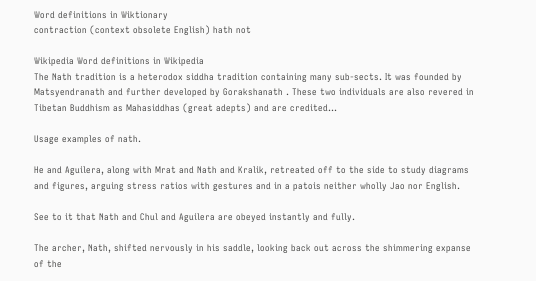Word definitions in Wiktionary
contraction (context obsolete English) hath not

Wikipedia Word definitions in Wikipedia
The Nath tradition is a heterodox siddha tradition containing many sub-sects. It was founded by Matsyendranath and further developed by Gorakshanath . These two individuals are also revered in Tibetan Buddhism as Mahasiddhas (great adepts) and are credited...

Usage examples of nath.

He and Aguilera, along with Mrat and Nath and Kralik, retreated off to the side to study diagrams and figures, arguing stress ratios with gestures and in a patois neither wholly Jao nor English.

See to it that Nath and Chul and Aguilera are obeyed instantly and fully.

The archer, Nath, shifted nervously in his saddle, looking back out across the shimmering expanse of the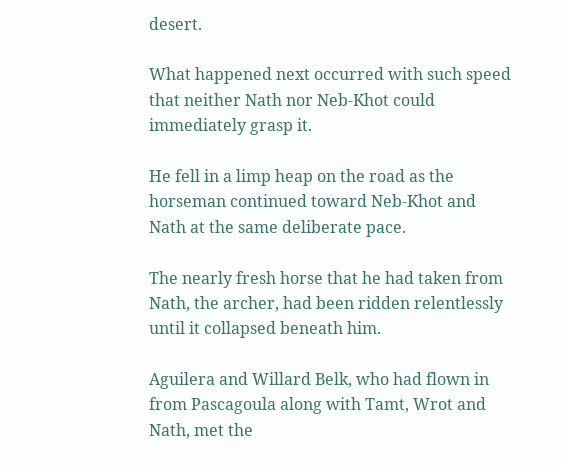desert.

What happened next occurred with such speed that neither Nath nor Neb-Khot could immediately grasp it.

He fell in a limp heap on the road as the horseman continued toward Neb-Khot and Nath at the same deliberate pace.

The nearly fresh horse that he had taken from Nath, the archer, had been ridden relentlessly until it collapsed beneath him.

Aguilera and Willard Belk, who had flown in from Pascagoula along with Tamt, Wrot and Nath, met the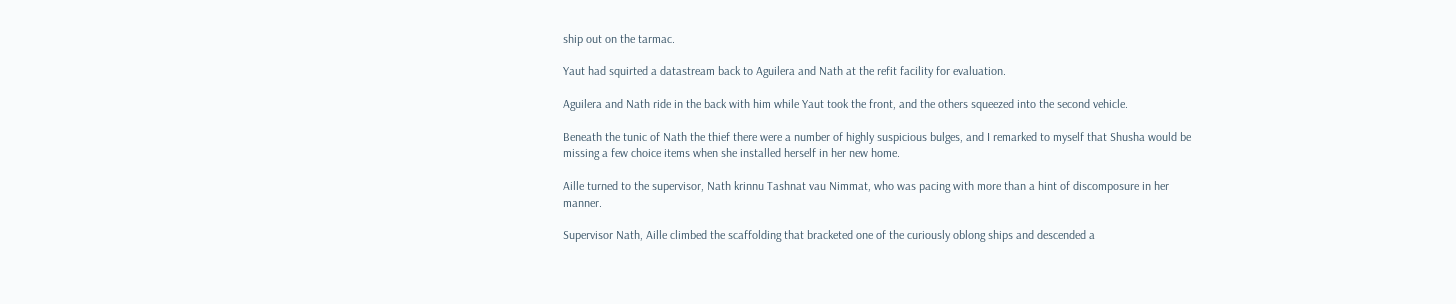ship out on the tarmac.

Yaut had squirted a datastream back to Aguilera and Nath at the refit facility for evaluation.

Aguilera and Nath ride in the back with him while Yaut took the front, and the others squeezed into the second vehicle.

Beneath the tunic of Nath the thief there were a number of highly suspicious bulges, and I remarked to myself that Shusha would be missing a few choice items when she installed herself in her new home.

Aille turned to the supervisor, Nath krinnu Tashnat vau Nimmat, who was pacing with more than a hint of discomposure in her manner.

Supervisor Nath, Aille climbed the scaffolding that bracketed one of the curiously oblong ships and descended a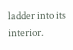ladder into its interior.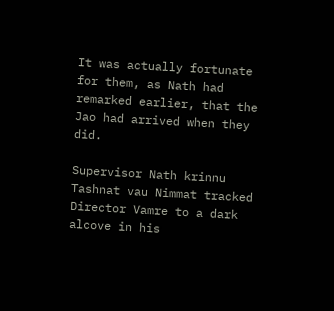It was actually fortunate for them, as Nath had remarked earlier, that the Jao had arrived when they did.

Supervisor Nath krinnu Tashnat vau Nimmat tracked Director Vamre to a dark alcove in his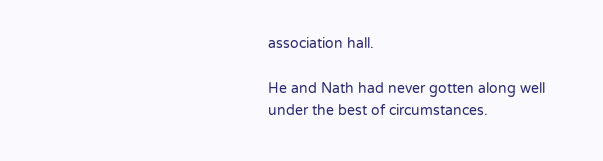association hall.

He and Nath had never gotten along well under the best of circumstances.